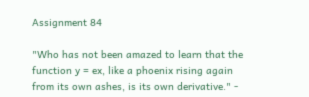Assignment 84

"Who has not been amazed to learn that the function y = ex, like a phoenix rising again from its own ashes, is its own derivative." -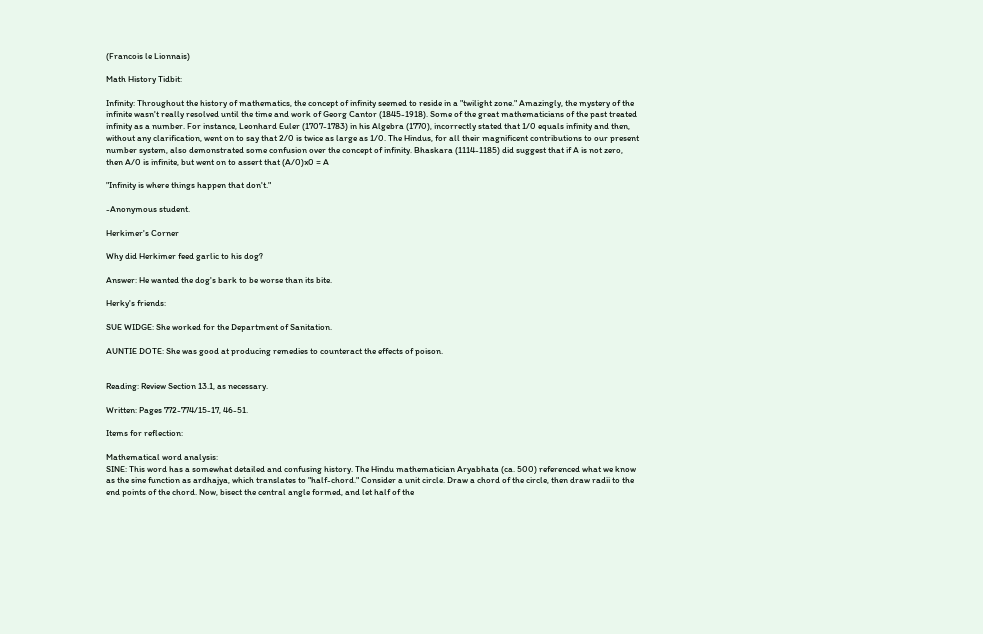(Francois le Lionnais)

Math History Tidbit:

Infinity: Throughout the history of mathematics, the concept of infinity seemed to reside in a "twilight zone." Amazingly, the mystery of the infinite wasn't really resolved until the time and work of Georg Cantor (1845-1918). Some of the great mathematicians of the past treated infinity as a number. For instance, Leonhard Euler (1707-1783) in his Algebra (1770), incorrectly stated that 1/0 equals infinity and then, without any clarification, went on to say that 2/0 is twice as large as 1/0. The Hindus, for all their magnificent contributions to our present number system, also demonstrated some confusion over the concept of infinity. Bhaskara (1114-1185) did suggest that if A is not zero, then A/0 is infinite, but went on to assert that (A/0)x0 = A

"Infinity is where things happen that don't."

-Anonymous student.

Herkimer's Corner

Why did Herkimer feed garlic to his dog?

Answer: He wanted the dog's bark to be worse than its bite.

Herky's friends:

SUE WIDGE: She worked for the Department of Sanitation.

AUNTIE DOTE: She was good at producing remedies to counteract the effects of poison.


Reading: Review Section 13.1, as necessary.

Written: Pages 772-774/15-17, 46-51.

Items for reflection:

Mathematical word analysis:
SINE: This word has a somewhat detailed and confusing history. The Hindu mathematician Aryabhata (ca. 500) referenced what we know as the sine function as ardhajya, which translates to "half-chord." Consider a unit circle. Draw a chord of the circle, then draw radii to the end points of the chord. Now, bisect the central angle formed, and let half of the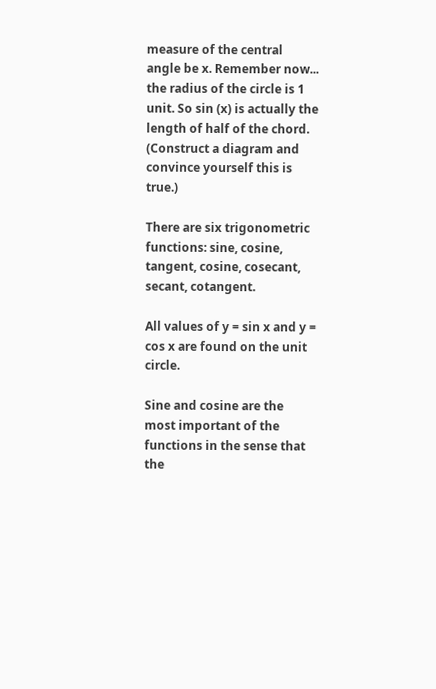measure of the central angle be x. Remember now... the radius of the circle is 1 unit. So sin (x) is actually the length of half of the chord. (Construct a diagram and convince yourself this is true.)

There are six trigonometric functions: sine, cosine, tangent, cosine, cosecant, secant, cotangent.

All values of y = sin x and y = cos x are found on the unit circle.

Sine and cosine are the most important of the functions in the sense that the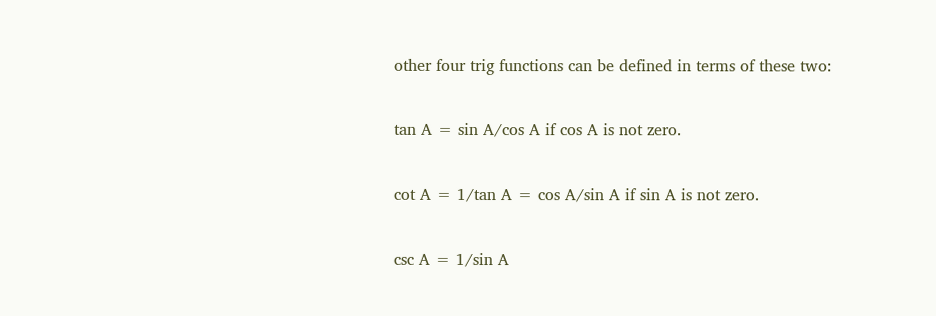other four trig functions can be defined in terms of these two:

tan A = sin A/cos A if cos A is not zero.

cot A = 1/tan A = cos A/sin A if sin A is not zero.

csc A = 1/sin A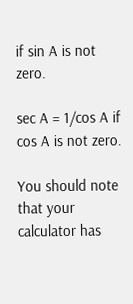if sin A is not zero.

sec A = 1/cos A if cos A is not zero.

You should note that your calculator has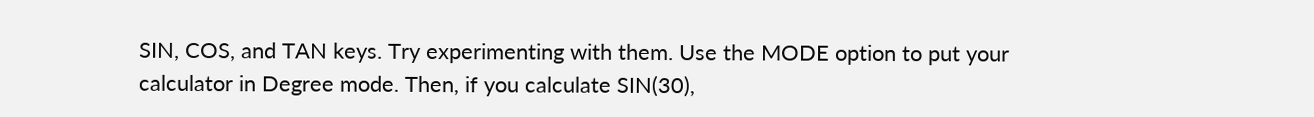SIN, COS, and TAN keys. Try experimenting with them. Use the MODE option to put your calculator in Degree mode. Then, if you calculate SIN(30),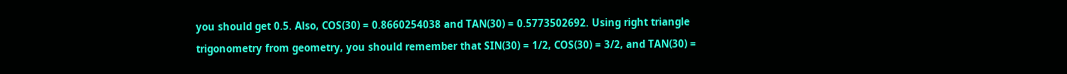you should get 0.5. Also, COS(30) = 0.8660254038 and TAN(30) = 0.5773502692. Using right triangle trigonometry from geometry, you should remember that SIN(30) = 1/2, COS(30) = 3/2, and TAN(30) =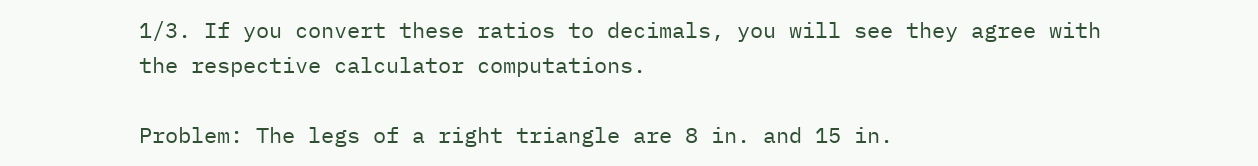1/3. If you convert these ratios to decimals, you will see they agree with the respective calculator computations.

Problem: The legs of a right triangle are 8 in. and 15 in.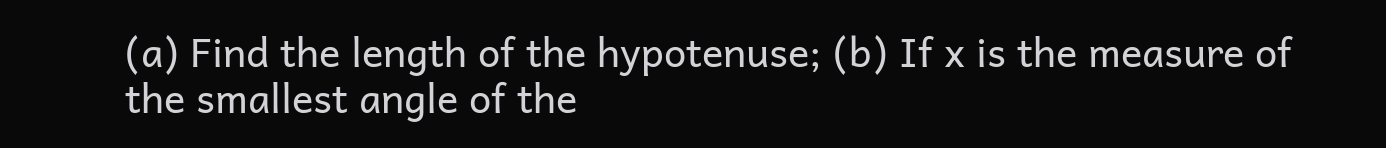(a) Find the length of the hypotenuse; (b) If x is the measure of the smallest angle of the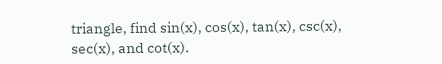triangle, find sin(x), cos(x), tan(x), csc(x), sec(x), and cot(x).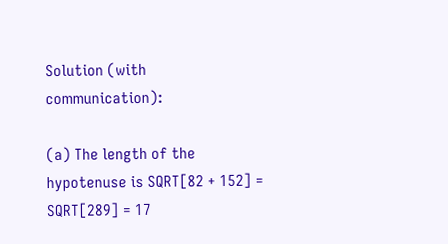Solution (with communication):

(a) The length of the hypotenuse is SQRT[82 + 152] = SQRT[289] = 17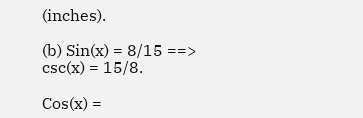(inches).

(b) Sin(x) = 8/15 ==> csc(x) = 15/8.

Cos(x) =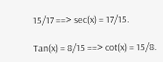15/17 ==> sec(x) = 17/15.

Tan(x) = 8/15 ==> cot(x) = 15/8.